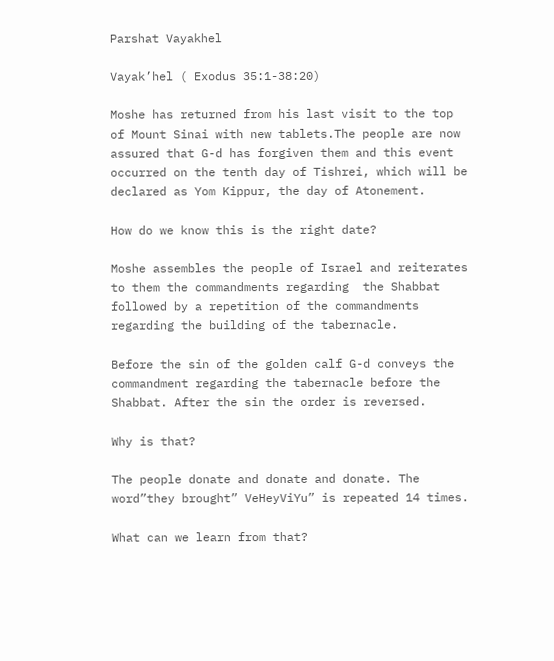Parshat Vayakhel

Vayak’hel ( Exodus 35:1-38:20)

Moshe has returned from his last visit to the top of Mount Sinai with new tablets.The people are now assured that G-d has forgiven them and this event occurred on the tenth day of Tishrei, which will be declared as Yom Kippur, the day of Atonement.

How do we know this is the right date?

Moshe assembles the people of Israel and reiterates to them the commandments regarding  the Shabbat followed by a repetition of the commandments regarding the building of the tabernacle.

Before the sin of the golden calf G-d conveys the commandment regarding the tabernacle before the Shabbat. After the sin the order is reversed.

Why is that?

The people donate and donate and donate. The word”they brought” VeHeyViYu” is repeated 14 times.

What can we learn from that?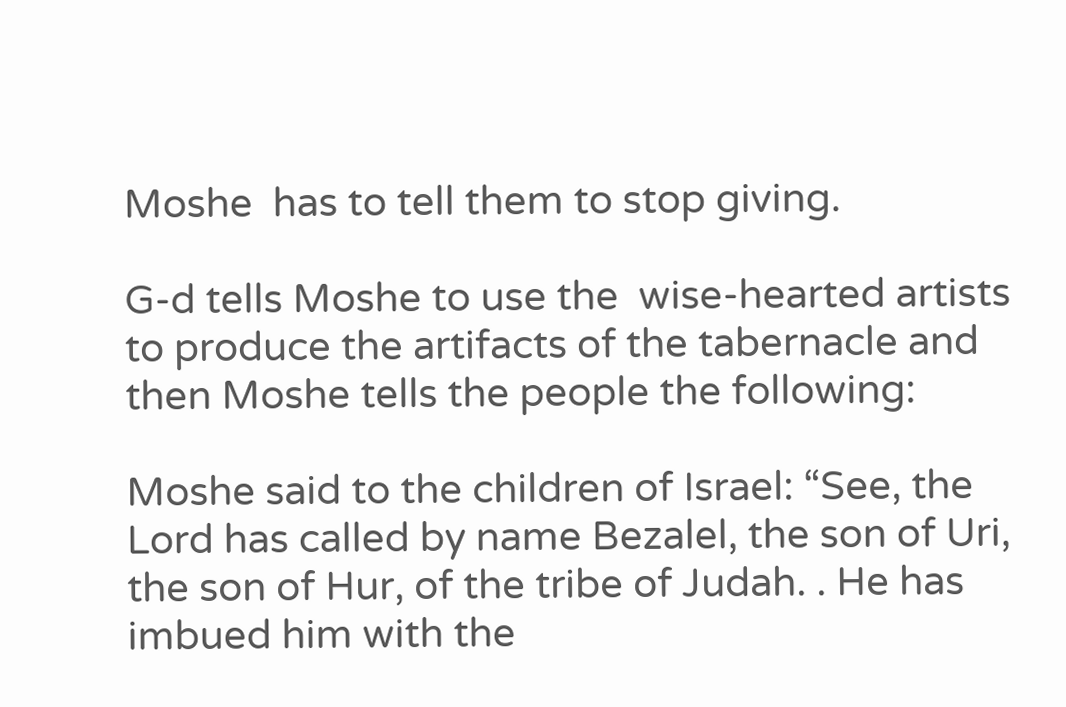Moshe  has to tell them to stop giving.

G-d tells Moshe to use the  wise-hearted artists to produce the artifacts of the tabernacle and then Moshe tells the people the following:

Moshe said to the children of Israel: “See, the Lord has called by name Bezalel, the son of Uri, the son of Hur, of the tribe of Judah. . He has imbued him with the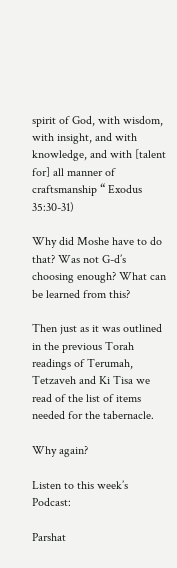spirit of God, with wisdom, with insight, and with knowledge, and with [talent for] all manner of craftsmanship “ Exodus 35:30-31)

Why did Moshe have to do that? Was not G-d’s choosing enough? What can be learned from this?

Then just as it was outlined in the previous Torah readings of Terumah, Tetzaveh and Ki Tisa we read of the list of items needed for the tabernacle.

Why again?

Listen to this week’s Podcast:

Parshat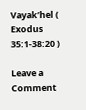Vayak’hel ( Exodus 35:1-38:20 )

Leave a Comment